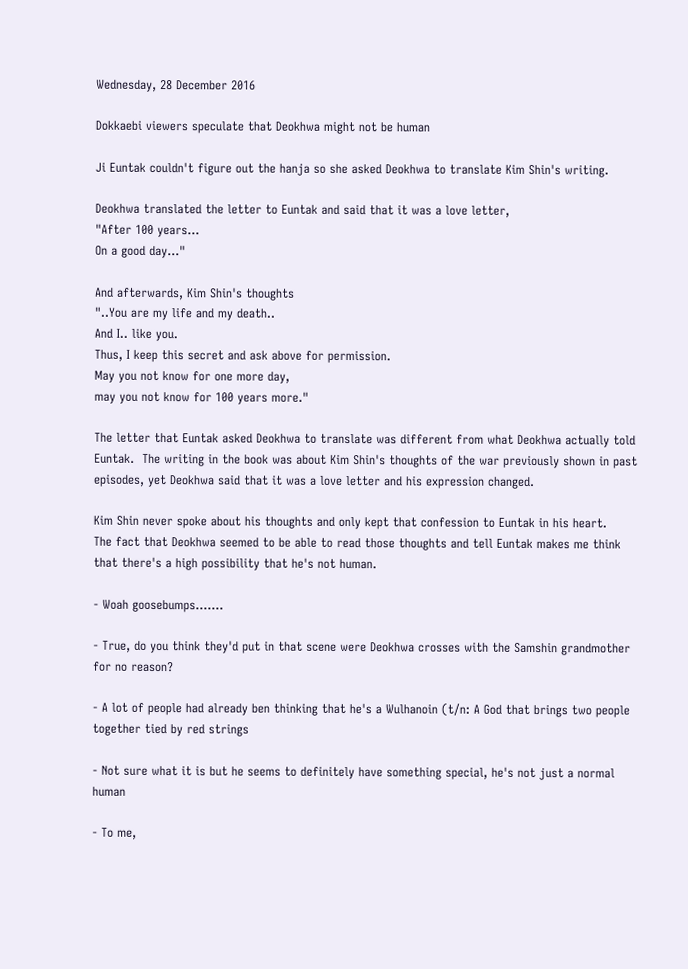Wednesday, 28 December 2016

Dokkaebi viewers speculate that Deokhwa might not be human

Ji Euntak couldn't figure out the hanja so she asked Deokhwa to translate Kim Shin's writing.

Deokhwa translated the letter to Euntak and said that it was a love letter,
"After 100 years...
On a good day..."

And afterwards, Kim Shin's thoughts
"..You are my life and my death..
And I.. like you.
Thus, I keep this secret and ask above for permission.
May you not know for one more day,
may you not know for 100 years more."

The letter that Euntak asked Deokhwa to translate was different from what Deokhwa actually told Euntak.  The writing in the book was about Kim Shin's thoughts of the war previously shown in past episodes, yet Deokhwa said that it was a love letter and his expression changed.

Kim Shin never spoke about his thoughts and only kept that confession to Euntak in his heart.
The fact that Deokhwa seemed to be able to read those thoughts and tell Euntak makes me think that there's a high possibility that he's not human.

- Woah goosebumps.......

- True, do you think they'd put in that scene were Deokhwa crosses with the Samshin grandmother for no reason?

- A lot of people had already ben thinking that he's a Wulhanoin (t/n: A God that brings two people together tied by red strings

- Not sure what it is but he seems to definitely have something special, he's not just a normal human

- To me,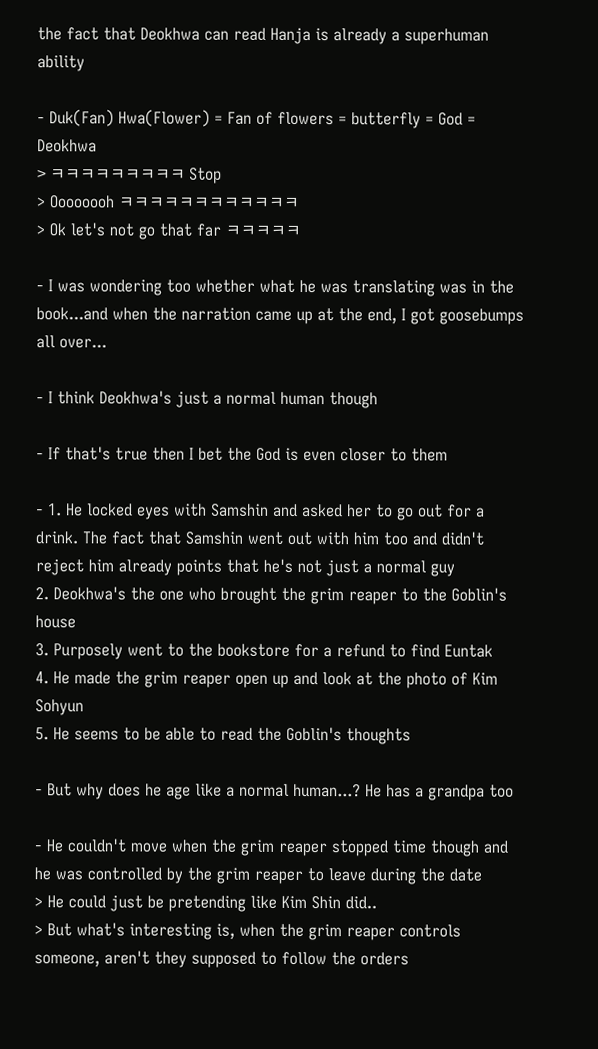the fact that Deokhwa can read Hanja is already a superhuman ability

- Duk(Fan) Hwa(Flower) = Fan of flowers = butterfly = God = Deokhwa
> ㅋㅋㅋㅋㅋㅋㅋㅋㅋ Stop
> Oooooooh ㅋㅋㅋㅋㅋㅋㅋㅋㅋㅋㅋㅋ
> Ok let's not go that far ㅋㅋㅋㅋㅋ

- I was wondering too whether what he was translating was in the book...and when the narration came up at the end, I got goosebumps all over...

- I think Deokhwa's just a normal human though

- If that's true then I bet the God is even closer to them

- 1. He locked eyes with Samshin and asked her to go out for a drink. The fact that Samshin went out with him too and didn't reject him already points that he's not just a normal guy
2. Deokhwa's the one who brought the grim reaper to the Goblin's house
3. Purposely went to the bookstore for a refund to find Euntak
4. He made the grim reaper open up and look at the photo of Kim Sohyun
5. He seems to be able to read the Goblin's thoughts

- But why does he age like a normal human...? He has a grandpa too

- He couldn't move when the grim reaper stopped time though and he was controlled by the grim reaper to leave during the date
> He could just be pretending like Kim Shin did..
> But what's interesting is, when the grim reaper controls someone, aren't they supposed to follow the orders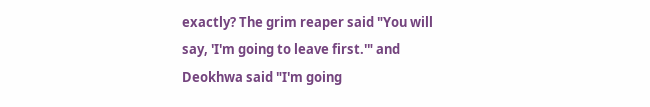exactly? The grim reaper said "You will say, 'I'm going to leave first.'" and Deokhwa said "I'm going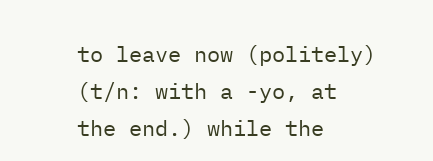to leave now (politely) (t/n: with a -yo, at the end.) while the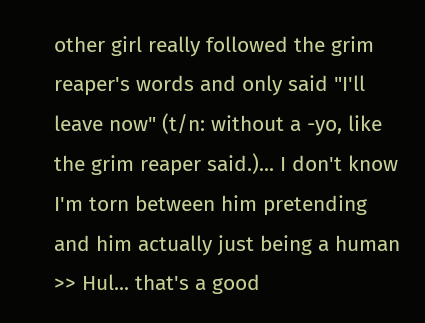other girl really followed the grim reaper's words and only said "I'll leave now" (t/n: without a -yo, like the grim reaper said.)... I don't know I'm torn between him pretending and him actually just being a human
>> Hul... that's a good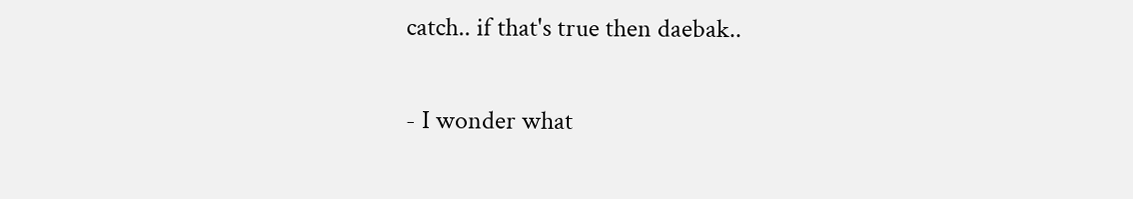catch.. if that's true then daebak..

- I wonder what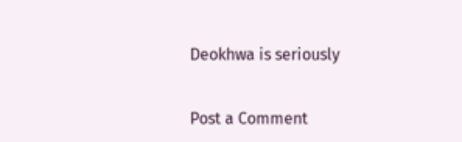Deokhwa is seriously


Post a Comment